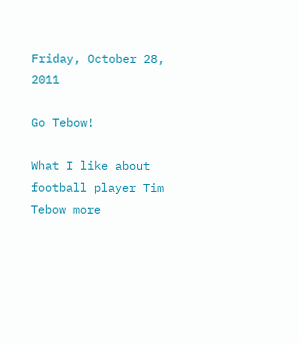Friday, October 28, 2011

Go Tebow!

What I like about football player Tim Tebow more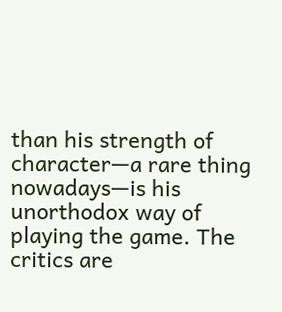than his strength of character—a rare thing nowadays—is his unorthodox way of playing the game. The critics are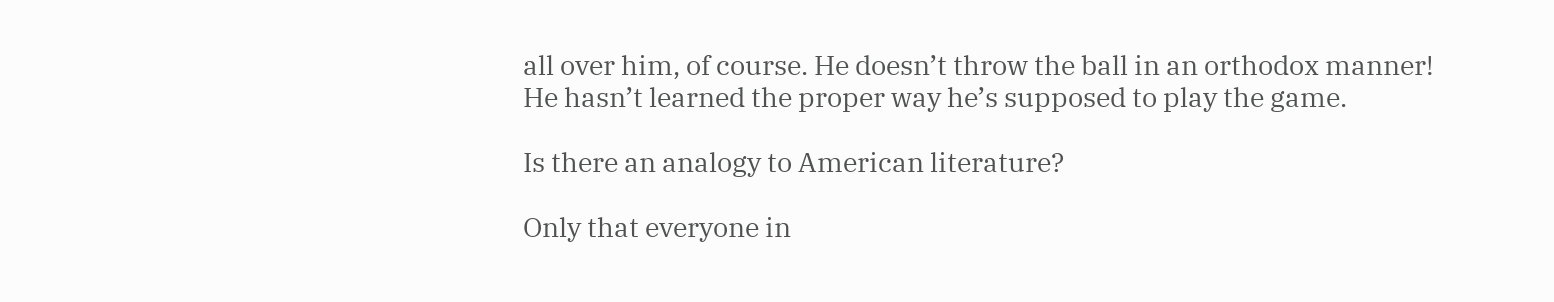all over him, of course. He doesn’t throw the ball in an orthodox manner! He hasn’t learned the proper way he’s supposed to play the game.

Is there an analogy to American literature?

Only that everyone in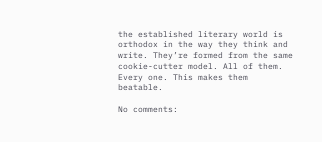the established literary world is orthodox in the way they think and write. They’re formed from the same cookie-cutter model. All of them. Every one. This makes them beatable.

No comments: